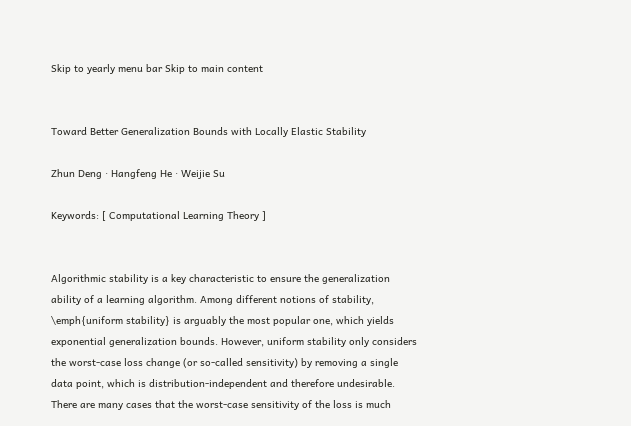Skip to yearly menu bar Skip to main content


Toward Better Generalization Bounds with Locally Elastic Stability

Zhun Deng · Hangfeng He · Weijie Su

Keywords: [ Computational Learning Theory ]


Algorithmic stability is a key characteristic to ensure the generalization ability of a learning algorithm. Among different notions of stability, \emph{uniform stability} is arguably the most popular one, which yields exponential generalization bounds. However, uniform stability only considers the worst-case loss change (or so-called sensitivity) by removing a single data point, which is distribution-independent and therefore undesirable. There are many cases that the worst-case sensitivity of the loss is much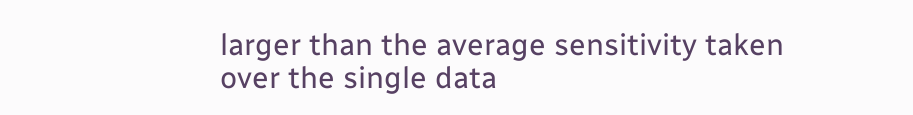larger than the average sensitivity taken over the single data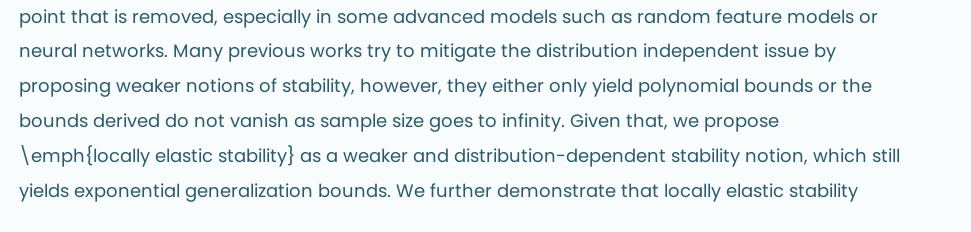point that is removed, especially in some advanced models such as random feature models or neural networks. Many previous works try to mitigate the distribution independent issue by proposing weaker notions of stability, however, they either only yield polynomial bounds or the bounds derived do not vanish as sample size goes to infinity. Given that, we propose \emph{locally elastic stability} as a weaker and distribution-dependent stability notion, which still yields exponential generalization bounds. We further demonstrate that locally elastic stability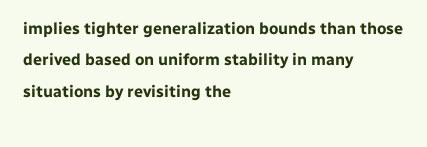implies tighter generalization bounds than those derived based on uniform stability in many situations by revisiting the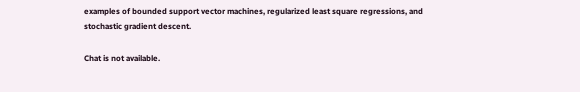examples of bounded support vector machines, regularized least square regressions, and stochastic gradient descent.

Chat is not available.